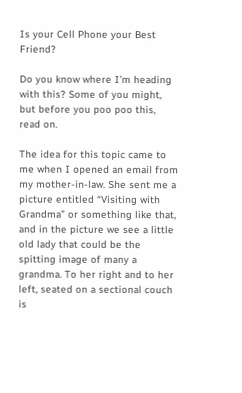Is your Cell Phone your Best Friend?

Do you know where I’m heading with this? Some of you might, but before you poo poo this, read on.

The idea for this topic came to me when I opened an email from my mother-in-law. She sent me a picture entitled “Visiting with Grandma” or something like that, and in the picture we see a little old lady that could be the spitting image of many a grandma. To her right and to her left, seated on a sectional couch is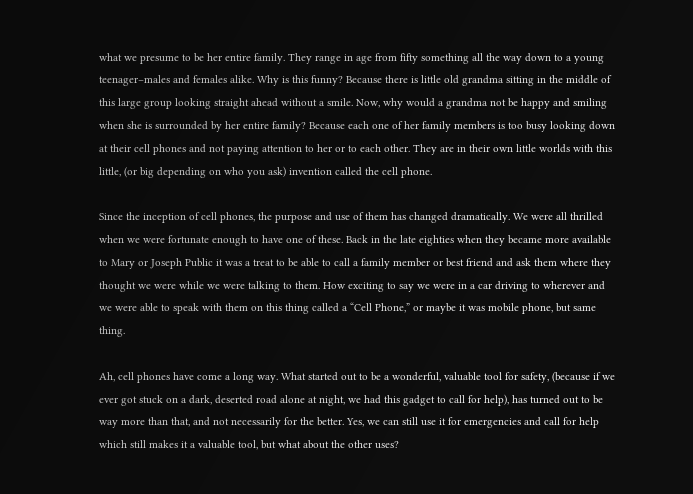what we presume to be her entire family. They range in age from fifty something all the way down to a young teenager–males and females alike. Why is this funny? Because there is little old grandma sitting in the middle of this large group looking straight ahead without a smile. Now, why would a grandma not be happy and smiling when she is surrounded by her entire family? Because each one of her family members is too busy looking down at their cell phones and not paying attention to her or to each other. They are in their own little worlds with this little, (or big depending on who you ask) invention called the cell phone.

Since the inception of cell phones, the purpose and use of them has changed dramatically. We were all thrilled when we were fortunate enough to have one of these. Back in the late eighties when they became more available to Mary or Joseph Public it was a treat to be able to call a family member or best friend and ask them where they thought we were while we were talking to them. How exciting to say we were in a car driving to wherever and we were able to speak with them on this thing called a “Cell Phone,” or maybe it was mobile phone, but same thing.

Ah, cell phones have come a long way. What started out to be a wonderful, valuable tool for safety, (because if we ever got stuck on a dark, deserted road alone at night, we had this gadget to call for help), has turned out to be way more than that, and not necessarily for the better. Yes, we can still use it for emergencies and call for help which still makes it a valuable tool, but what about the other uses?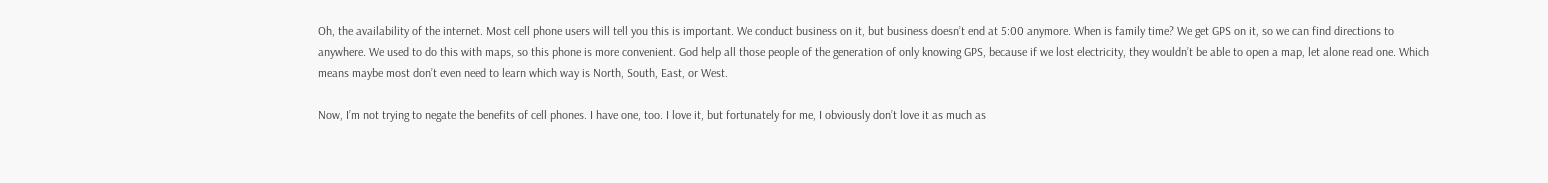Oh, the availability of the internet. Most cell phone users will tell you this is important. We conduct business on it, but business doesn’t end at 5:00 anymore. When is family time? We get GPS on it, so we can find directions to anywhere. We used to do this with maps, so this phone is more convenient. God help all those people of the generation of only knowing GPS, because if we lost electricity, they wouldn’t be able to open a map, let alone read one. Which means maybe most don’t even need to learn which way is North, South, East, or West.

Now, I’m not trying to negate the benefits of cell phones. I have one, too. I love it, but fortunately for me, I obviously don’t love it as much as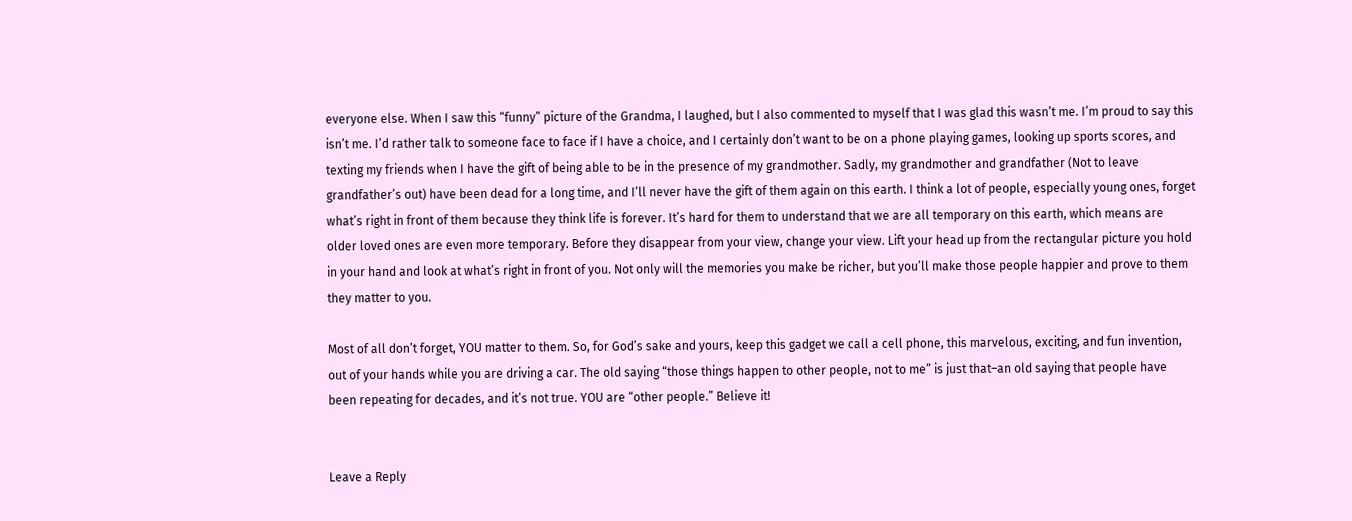everyone else. When I saw this “funny” picture of the Grandma, I laughed, but I also commented to myself that I was glad this wasn’t me. I’m proud to say this isn’t me. I’d rather talk to someone face to face if I have a choice, and I certainly don’t want to be on a phone playing games, looking up sports scores, and texting my friends when I have the gift of being able to be in the presence of my grandmother. Sadly, my grandmother and grandfather (Not to leave grandfather’s out) have been dead for a long time, and I’ll never have the gift of them again on this earth. I think a lot of people, especially young ones, forget what’s right in front of them because they think life is forever. It’s hard for them to understand that we are all temporary on this earth, which means are older loved ones are even more temporary. Before they disappear from your view, change your view. Lift your head up from the rectangular picture you hold in your hand and look at what’s right in front of you. Not only will the memories you make be richer, but you’ll make those people happier and prove to them they matter to you.

Most of all don’t forget, YOU matter to them. So, for God’s sake and yours, keep this gadget we call a cell phone, this marvelous, exciting, and fun invention, out of your hands while you are driving a car. The old saying “those things happen to other people, not to me” is just that–an old saying that people have been repeating for decades, and it’s not true. YOU are “other people.” Believe it!


Leave a Reply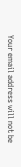Your email address will not be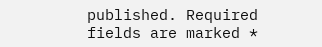published. Required fields are marked *